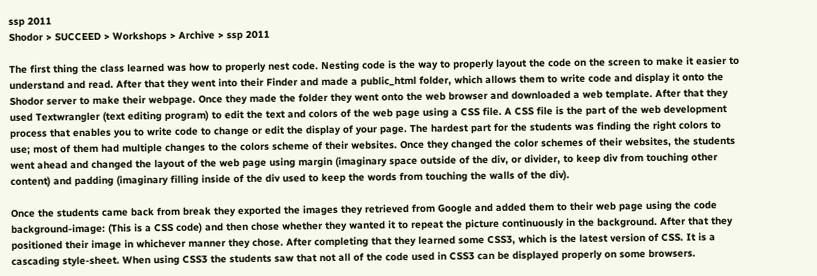ssp 2011
Shodor > SUCCEED > Workshops > Archive > ssp 2011

The first thing the class learned was how to properly nest code. Nesting code is the way to properly layout the code on the screen to make it easier to understand and read. After that they went into their Finder and made a public_html folder, which allows them to write code and display it onto the Shodor server to make their webpage. Once they made the folder they went onto the web browser and downloaded a web template. After that they used Textwrangler (text editing program) to edit the text and colors of the web page using a CSS file. A CSS file is the part of the web development process that enables you to write code to change or edit the display of your page. The hardest part for the students was finding the right colors to use; most of them had multiple changes to the colors scheme of their websites. Once they changed the color schemes of their websites, the students went ahead and changed the layout of the web page using margin (imaginary space outside of the div, or divider, to keep div from touching other content) and padding (imaginary filling inside of the div used to keep the words from touching the walls of the div).

Once the students came back from break they exported the images they retrieved from Google and added them to their web page using the code background-image: (This is a CSS code) and then chose whether they wanted it to repeat the picture continuously in the background. After that they positioned their image in whichever manner they chose. After completing that they learned some CSS3, which is the latest version of CSS. It is a cascading style-sheet. When using CSS3 the students saw that not all of the code used in CSS3 can be displayed properly on some browsers.